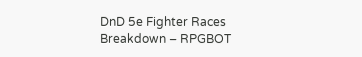DnD 5e Fighter Races Breakdown – RPGBOT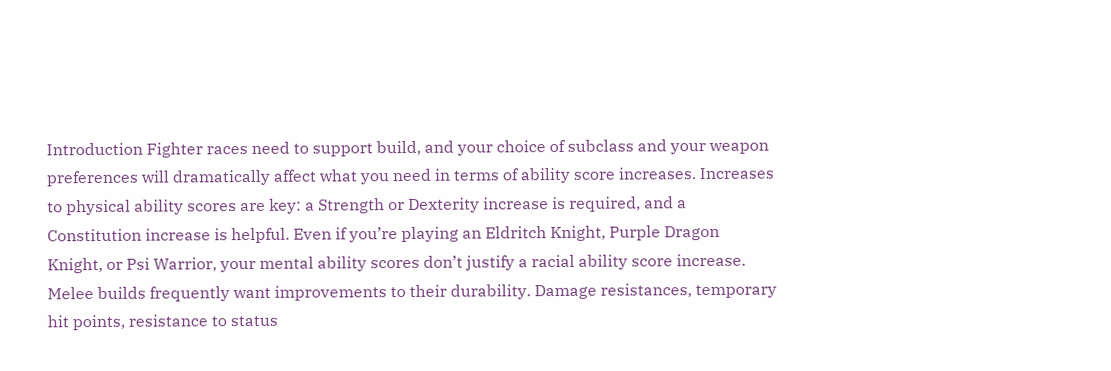Introduction Fighter races need to support build, and your choice of subclass and your weapon preferences will dramatically affect what you need in terms of ability score increases. Increases to physical ability scores are key: a Strength or Dexterity increase is required, and a Constitution increase is helpful. Even if you’re playing an Eldritch Knight, Purple Dragon Knight, or Psi Warrior, your mental ability scores don’t justify a racial ability score increase. Melee builds frequently want improvements to their durability. Damage resistances, temporary hit points, resistance to status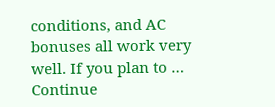conditions, and AC bonuses all work very well. If you plan to … Continue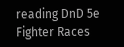reading DnD 5e Fighter Races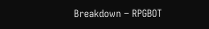Breakdown – RPGBOT